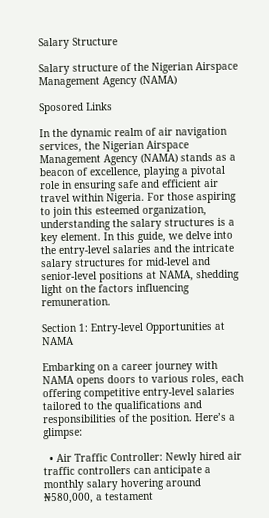Salary Structure

Salary structure of the Nigerian Airspace Management Agency (NAMA)

Sposored Links

In the dynamic realm of air navigation services, the Nigerian Airspace Management Agency (NAMA) stands as a beacon of excellence, playing a pivotal role in ensuring safe and efficient air travel within Nigeria. For those aspiring to join this esteemed organization, understanding the salary structures is a key element. In this guide, we delve into the entry-level salaries and the intricate salary structures for mid-level and senior-level positions at NAMA, shedding light on the factors influencing remuneration.

Section 1: Entry-level Opportunities at NAMA

Embarking on a career journey with NAMA opens doors to various roles, each offering competitive entry-level salaries tailored to the qualifications and responsibilities of the position. Here’s a glimpse:

  • Air Traffic Controller: Newly hired air traffic controllers can anticipate a monthly salary hovering around ₦580,000, a testament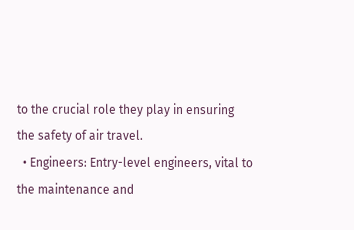to the crucial role they play in ensuring the safety of air travel.
  • Engineers: Entry-level engineers, vital to the maintenance and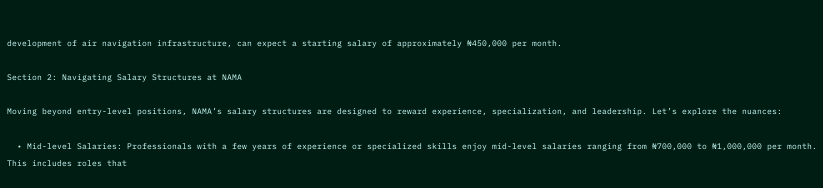development of air navigation infrastructure, can expect a starting salary of approximately ₦450,000 per month.

Section 2: Navigating Salary Structures at NAMA

Moving beyond entry-level positions, NAMA’s salary structures are designed to reward experience, specialization, and leadership. Let’s explore the nuances:

  • Mid-level Salaries: Professionals with a few years of experience or specialized skills enjoy mid-level salaries ranging from ₦700,000 to ₦1,000,000 per month. This includes roles that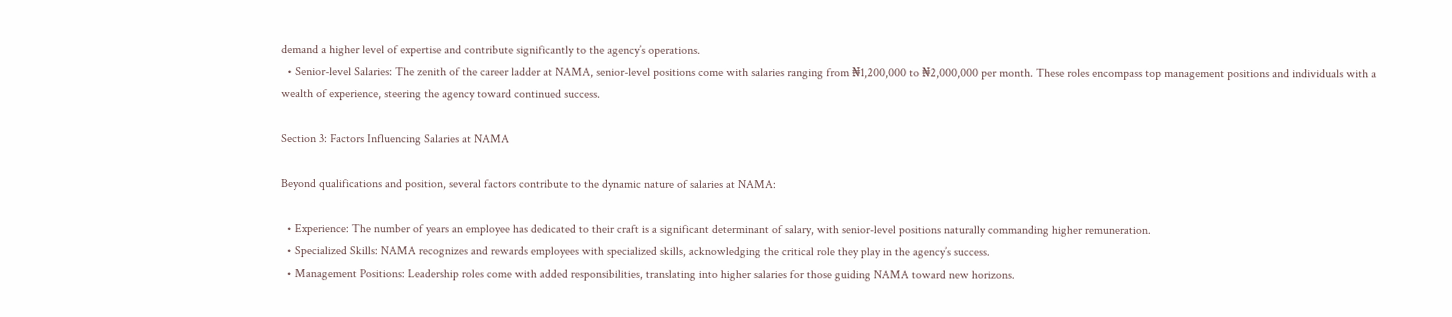demand a higher level of expertise and contribute significantly to the agency’s operations.
  • Senior-level Salaries: The zenith of the career ladder at NAMA, senior-level positions come with salaries ranging from ₦1,200,000 to ₦2,000,000 per month. These roles encompass top management positions and individuals with a wealth of experience, steering the agency toward continued success.

Section 3: Factors Influencing Salaries at NAMA

Beyond qualifications and position, several factors contribute to the dynamic nature of salaries at NAMA:

  • Experience: The number of years an employee has dedicated to their craft is a significant determinant of salary, with senior-level positions naturally commanding higher remuneration.
  • Specialized Skills: NAMA recognizes and rewards employees with specialized skills, acknowledging the critical role they play in the agency’s success.
  • Management Positions: Leadership roles come with added responsibilities, translating into higher salaries for those guiding NAMA toward new horizons.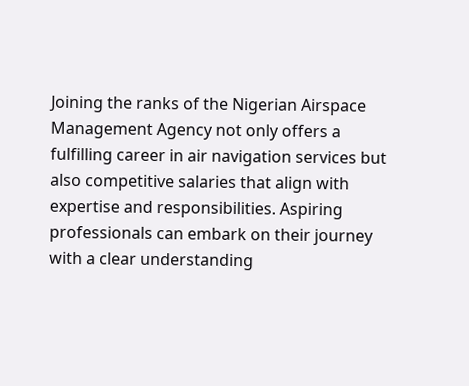Joining the ranks of the Nigerian Airspace Management Agency not only offers a fulfilling career in air navigation services but also competitive salaries that align with expertise and responsibilities. Aspiring professionals can embark on their journey with a clear understanding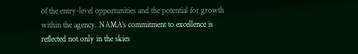of the entry-level opportunities and the potential for growth within the agency. NAMA’s commitment to excellence is reflected not only in the skies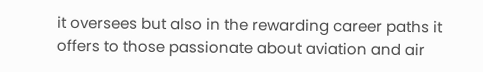it oversees but also in the rewarding career paths it offers to those passionate about aviation and air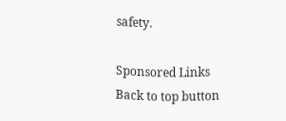safety.

Sponsored Links
Back to top button